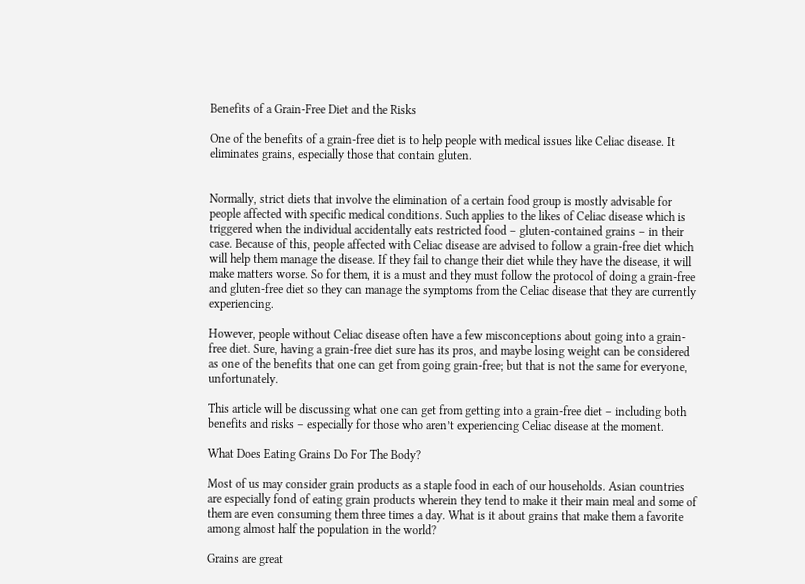Benefits of a Grain-Free Diet and the Risks

One of the benefits of a grain-free diet is to help people with medical issues like Celiac disease. It eliminates grains, especially those that contain gluten.


Normally, strict diets that involve the elimination of a certain food group is mostly advisable for people affected with specific medical conditions. Such applies to the likes of Celiac disease which is triggered when the individual accidentally eats restricted food – gluten-contained grains – in their case. Because of this, people affected with Celiac disease are advised to follow a grain-free diet which will help them manage the disease. If they fail to change their diet while they have the disease, it will make matters worse. So for them, it is a must and they must follow the protocol of doing a grain-free and gluten-free diet so they can manage the symptoms from the Celiac disease that they are currently experiencing.

However, people without Celiac disease often have a few misconceptions about going into a grain-free diet. Sure, having a grain-free diet sure has its pros, and maybe losing weight can be considered as one of the benefits that one can get from going grain-free; but that is not the same for everyone, unfortunately.

This article will be discussing what one can get from getting into a grain-free diet – including both benefits and risks – especially for those who aren’t experiencing Celiac disease at the moment.

What Does Eating Grains Do For The Body?

Most of us may consider grain products as a staple food in each of our households. Asian countries are especially fond of eating grain products wherein they tend to make it their main meal and some of them are even consuming them three times a day. What is it about grains that make them a favorite among almost half the population in the world?

Grains are great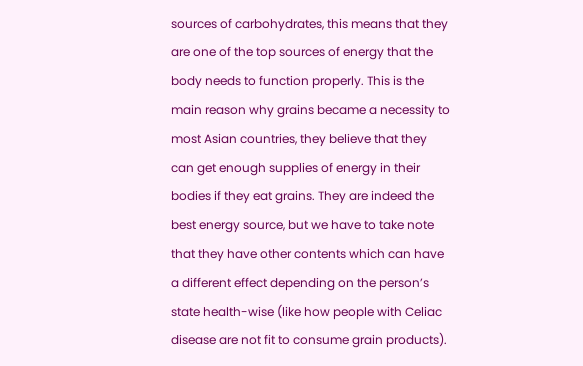sources of carbohydrates, this means that they are one of the top sources of energy that the body needs to function properly. This is the main reason why grains became a necessity to most Asian countries, they believe that they can get enough supplies of energy in their bodies if they eat grains. They are indeed the best energy source, but we have to take note that they have other contents which can have a different effect depending on the person’s state health-wise (like how people with Celiac disease are not fit to consume grain products).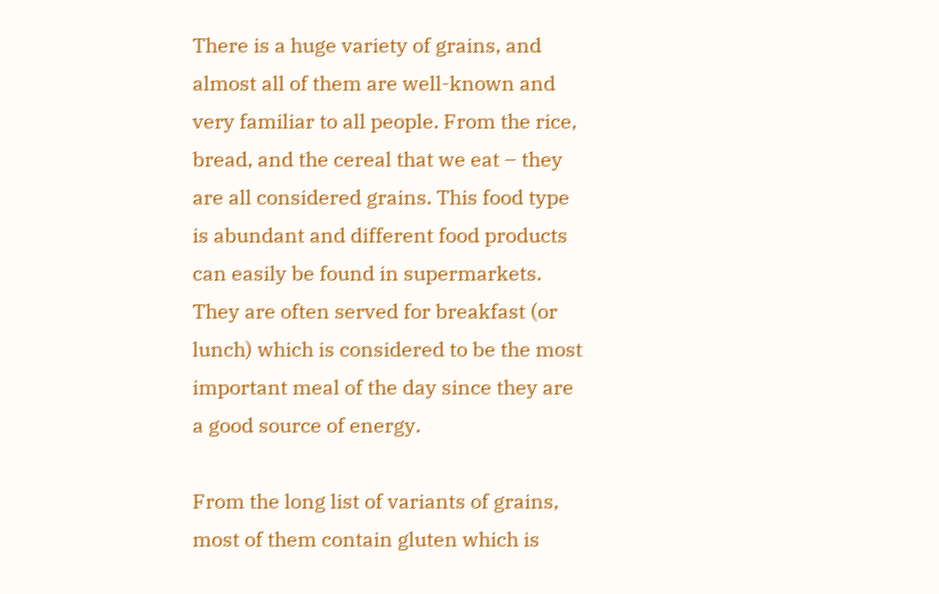There is a huge variety of grains, and almost all of them are well-known and very familiar to all people. From the rice, bread, and the cereal that we eat – they are all considered grains. This food type is abundant and different food products can easily be found in supermarkets. They are often served for breakfast (or lunch) which is considered to be the most important meal of the day since they are a good source of energy.

From the long list of variants of grains, most of them contain gluten which is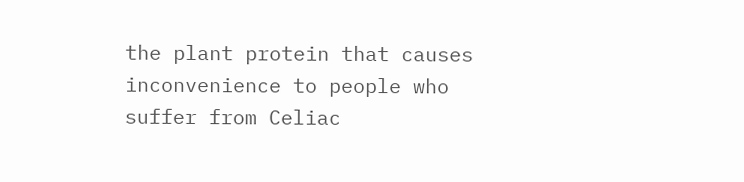the plant protein that causes inconvenience to people who suffer from Celiac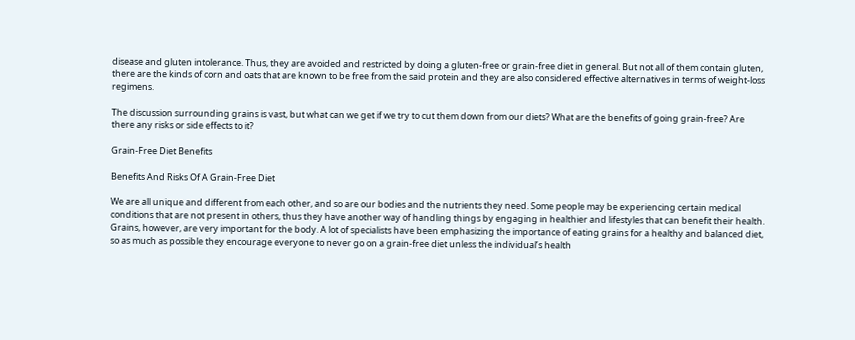disease and gluten intolerance. Thus, they are avoided and restricted by doing a gluten-free or grain-free diet in general. But not all of them contain gluten, there are the kinds of corn and oats that are known to be free from the said protein and they are also considered effective alternatives in terms of weight-loss regimens.

The discussion surrounding grains is vast, but what can we get if we try to cut them down from our diets? What are the benefits of going grain-free? Are there any risks or side effects to it?

Grain-Free Diet Benefits

Benefits And Risks Of A Grain-Free Diet

We are all unique and different from each other, and so are our bodies and the nutrients they need. Some people may be experiencing certain medical conditions that are not present in others, thus they have another way of handling things by engaging in healthier and lifestyles that can benefit their health. Grains, however, are very important for the body. A lot of specialists have been emphasizing the importance of eating grains for a healthy and balanced diet, so as much as possible they encourage everyone to never go on a grain-free diet unless the individual’s health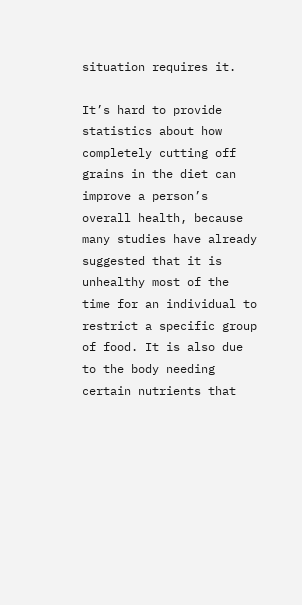situation requires it.

It’s hard to provide statistics about how completely cutting off grains in the diet can improve a person’s overall health, because many studies have already suggested that it is unhealthy most of the time for an individual to restrict a specific group of food. It is also due to the body needing certain nutrients that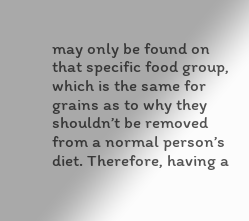may only be found on that specific food group, which is the same for grains as to why they shouldn’t be removed from a normal person’s diet. Therefore, having a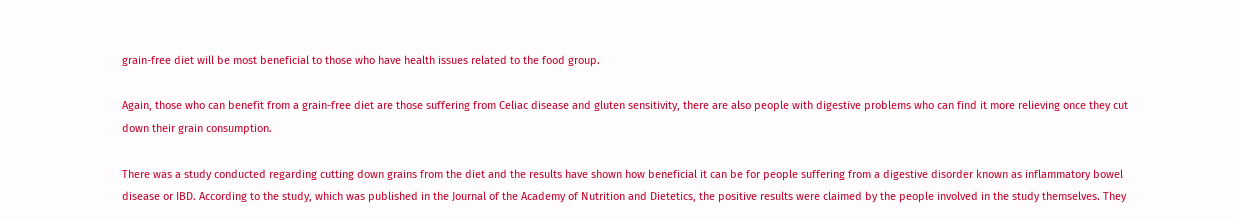grain-free diet will be most beneficial to those who have health issues related to the food group.

Again, those who can benefit from a grain-free diet are those suffering from Celiac disease and gluten sensitivity, there are also people with digestive problems who can find it more relieving once they cut down their grain consumption.

There was a study conducted regarding cutting down grains from the diet and the results have shown how beneficial it can be for people suffering from a digestive disorder known as inflammatory bowel disease or IBD. According to the study, which was published in the Journal of the Academy of Nutrition and Dietetics, the positive results were claimed by the people involved in the study themselves. They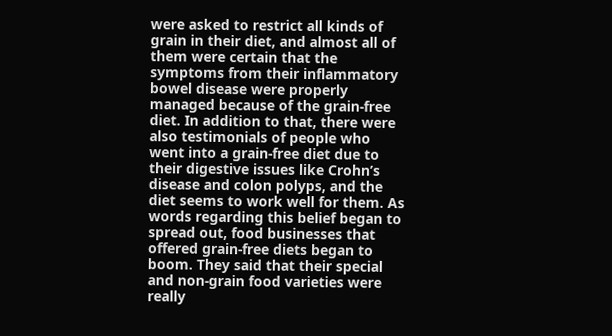were asked to restrict all kinds of grain in their diet, and almost all of them were certain that the symptoms from their inflammatory bowel disease were properly managed because of the grain-free diet. In addition to that, there were also testimonials of people who went into a grain-free diet due to their digestive issues like Crohn’s disease and colon polyps, and the diet seems to work well for them. As words regarding this belief began to spread out, food businesses that offered grain-free diets began to boom. They said that their special and non-grain food varieties were really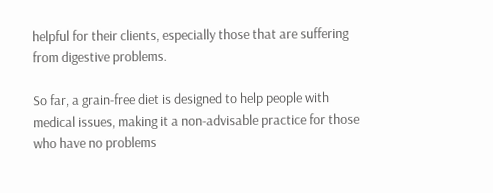helpful for their clients, especially those that are suffering from digestive problems.

So far, a grain-free diet is designed to help people with medical issues, making it a non-advisable practice for those who have no problems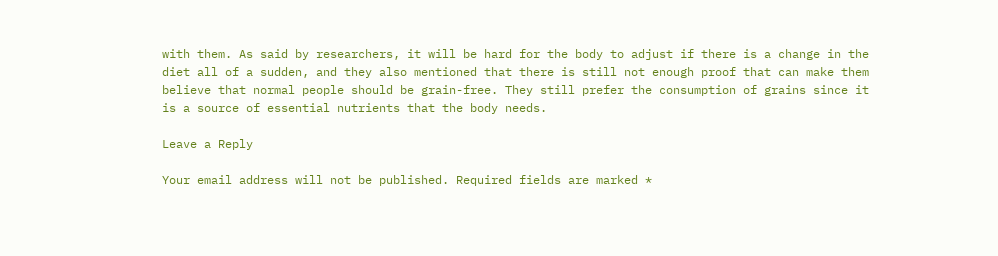with them. As said by researchers, it will be hard for the body to adjust if there is a change in the diet all of a sudden, and they also mentioned that there is still not enough proof that can make them believe that normal people should be grain-free. They still prefer the consumption of grains since it is a source of essential nutrients that the body needs.

Leave a Reply

Your email address will not be published. Required fields are marked *